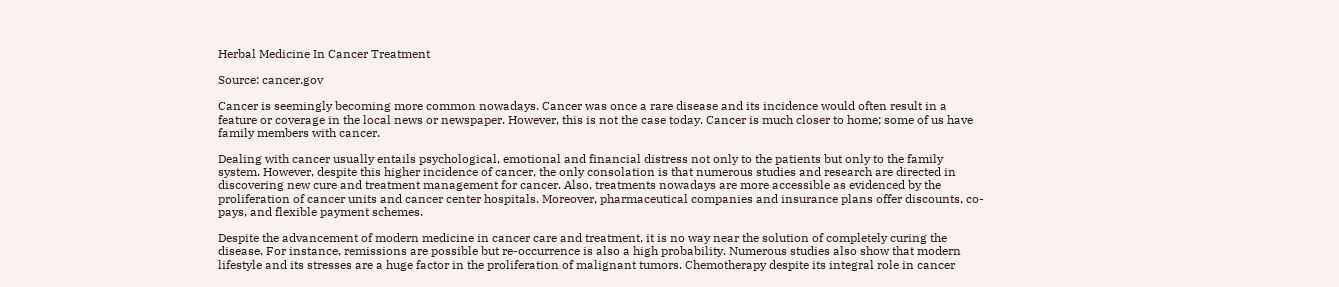Herbal Medicine In Cancer Treatment

Source: cancer.gov

Cancer is seemingly becoming more common nowadays. Cancer was once a rare disease and its incidence would often result in a feature or coverage in the local news or newspaper. However, this is not the case today. Cancer is much closer to home; some of us have family members with cancer.

Dealing with cancer usually entails psychological, emotional and financial distress not only to the patients but only to the family system. However, despite this higher incidence of cancer, the only consolation is that numerous studies and research are directed in discovering new cure and treatment management for cancer. Also, treatments nowadays are more accessible as evidenced by the proliferation of cancer units and cancer center hospitals. Moreover, pharmaceutical companies and insurance plans offer discounts, co-pays, and flexible payment schemes.

Despite the advancement of modern medicine in cancer care and treatment, it is no way near the solution of completely curing the disease. For instance, remissions are possible but re-occurrence is also a high probability. Numerous studies also show that modern lifestyle and its stresses are a huge factor in the proliferation of malignant tumors. Chemotherapy despite its integral role in cancer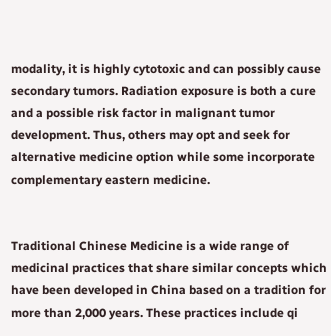modality, it is highly cytotoxic and can possibly cause secondary tumors. Radiation exposure is both a cure and a possible risk factor in malignant tumor development. Thus, others may opt and seek for alternative medicine option while some incorporate complementary eastern medicine.


Traditional Chinese Medicine is a wide range of medicinal practices that share similar concepts which have been developed in China based on a tradition for more than 2,000 years. These practices include qi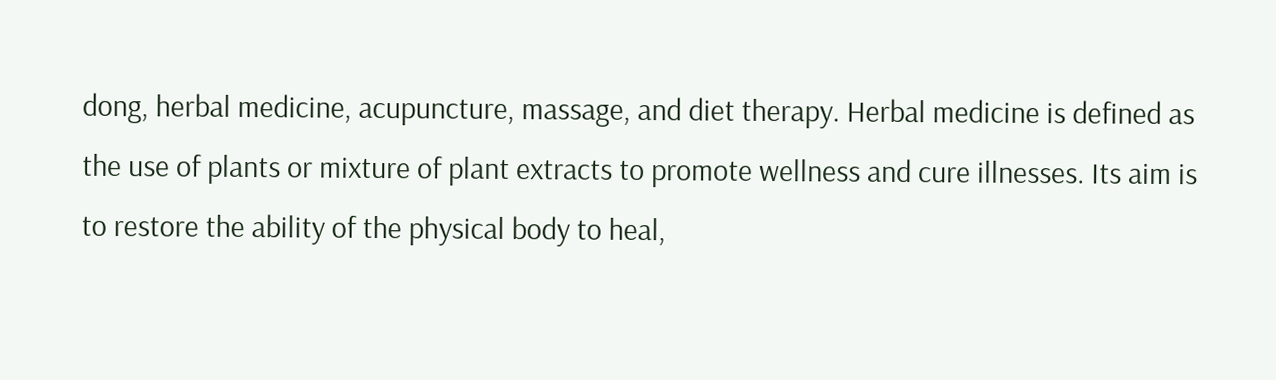dong, herbal medicine, acupuncture, massage, and diet therapy. Herbal medicine is defined as the use of plants or mixture of plant extracts to promote wellness and cure illnesses. Its aim is to restore the ability of the physical body to heal,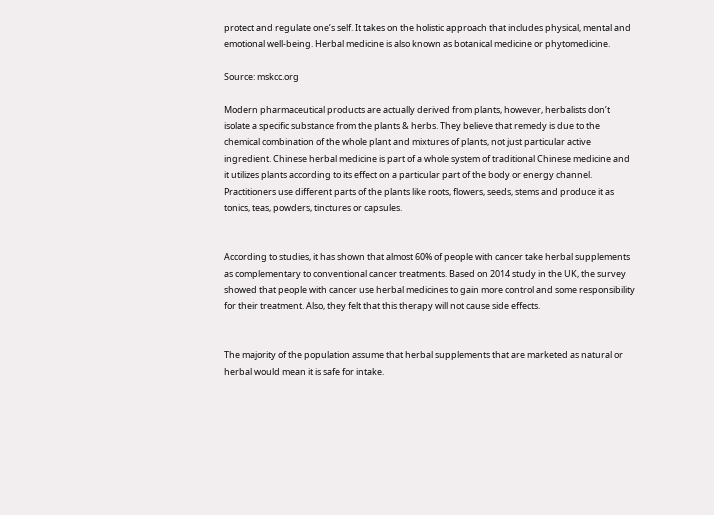protect and regulate one’s self. It takes on the holistic approach that includes physical, mental and emotional well-being. Herbal medicine is also known as botanical medicine or phytomedicine.

Source: mskcc.org

Modern pharmaceutical products are actually derived from plants, however, herbalists don’t isolate a specific substance from the plants & herbs. They believe that remedy is due to the chemical combination of the whole plant and mixtures of plants, not just particular active ingredient. Chinese herbal medicine is part of a whole system of traditional Chinese medicine and it utilizes plants according to its effect on a particular part of the body or energy channel. Practitioners use different parts of the plants like roots, flowers, seeds, stems and produce it as tonics, teas, powders, tinctures or capsules.


According to studies, it has shown that almost 60% of people with cancer take herbal supplements as complementary to conventional cancer treatments. Based on 2014 study in the UK, the survey showed that people with cancer use herbal medicines to gain more control and some responsibility for their treatment. Also, they felt that this therapy will not cause side effects.


The majority of the population assume that herbal supplements that are marketed as natural or herbal would mean it is safe for intake.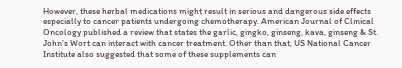However, these herbal medications might result in serious and dangerous side effects especially to cancer patients undergoing chemotherapy. American Journal of Clinical Oncology published a review that states the garlic, gingko, ginseng, kava, ginseng & St. John’s Wort can interact with cancer treatment. Other than that, US National Cancer Institute also suggested that some of these supplements can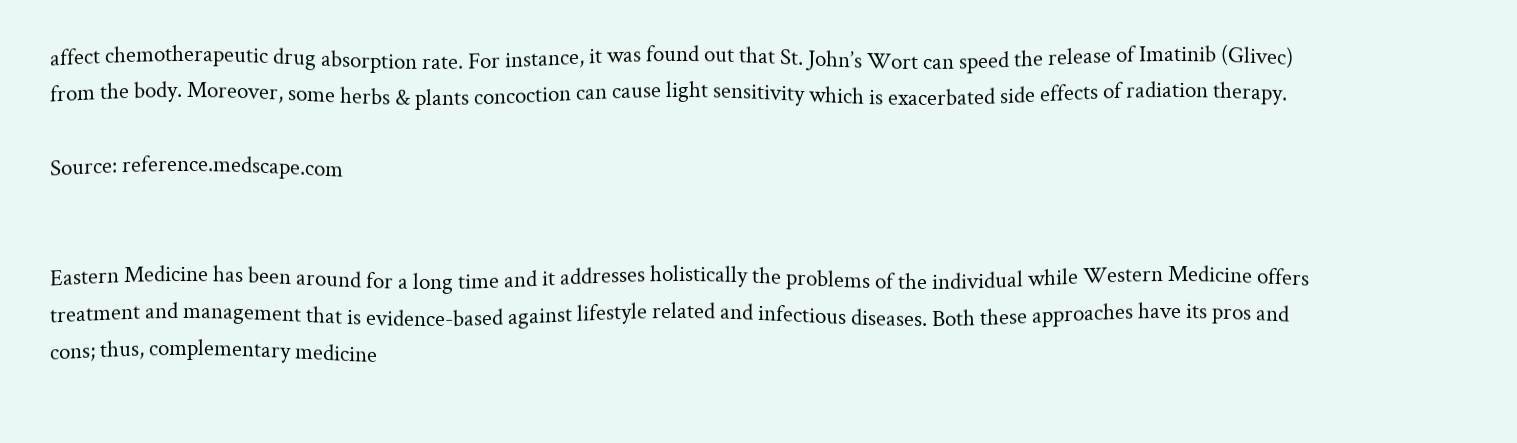affect chemotherapeutic drug absorption rate. For instance, it was found out that St. John’s Wort can speed the release of Imatinib (Glivec) from the body. Moreover, some herbs & plants concoction can cause light sensitivity which is exacerbated side effects of radiation therapy.

Source: reference.medscape.com


Eastern Medicine has been around for a long time and it addresses holistically the problems of the individual while Western Medicine offers treatment and management that is evidence-based against lifestyle related and infectious diseases. Both these approaches have its pros and cons; thus, complementary medicine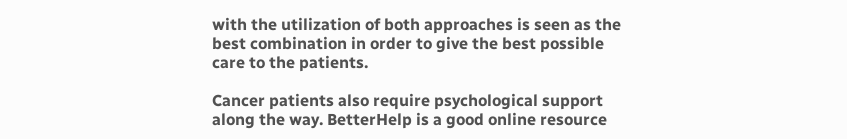with the utilization of both approaches is seen as the best combination in order to give the best possible care to the patients.

Cancer patients also require psychological support along the way. BetterHelp is a good online resource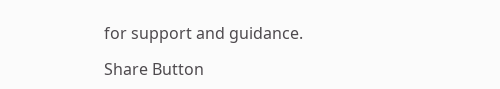for support and guidance.

Share Button